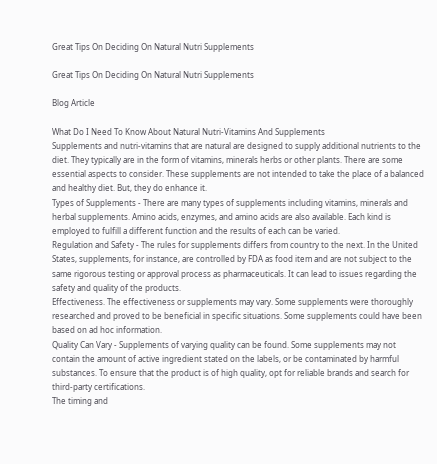Great Tips On Deciding On Natural Nutri Supplements

Great Tips On Deciding On Natural Nutri Supplements

Blog Article

What Do I Need To Know About Natural Nutri-Vitamins And Supplements
Supplements and nutri-vitamins that are natural are designed to supply additional nutrients to the diet. They typically are in the form of vitamins, minerals herbs or other plants. There are some essential aspects to consider. These supplements are not intended to take the place of a balanced and healthy diet. But, they do enhance it.
Types of Supplements - There are many types of supplements including vitamins, minerals and herbal supplements. Amino acids, enzymes, and amino acids are also available. Each kind is employed to fulfill a different function and the results of each can be varied.
Regulation and Safety - The rules for supplements differs from country to the next. In the United States, supplements, for instance, are controlled by FDA as food item and are not subject to the same rigorous testing or approval process as pharmaceuticals. It can lead to issues regarding the safety and quality of the products.
Effectiveness. The effectiveness or supplements may vary. Some supplements were thoroughly researched and proved to be beneficial in specific situations. Some supplements could have been based on ad hoc information.
Quality Can Vary - Supplements of varying quality can be found. Some supplements may not contain the amount of active ingredient stated on the labels, or be contaminated by harmful substances. To ensure that the product is of high quality, opt for reliable brands and search for third-party certifications.
The timing and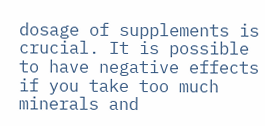dosage of supplements is crucial. It is possible to have negative effects if you take too much minerals and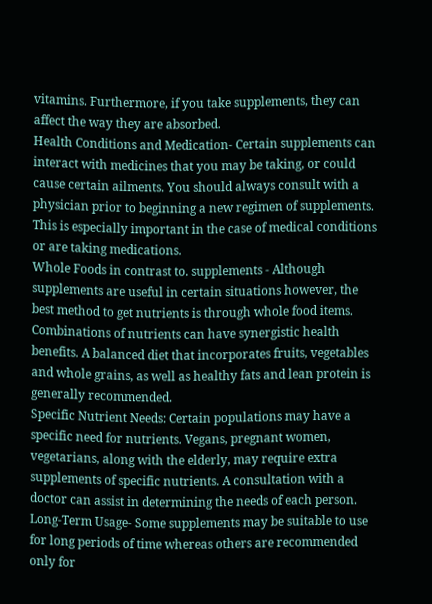vitamins. Furthermore, if you take supplements, they can affect the way they are absorbed.
Health Conditions and Medication- Certain supplements can interact with medicines that you may be taking, or could cause certain ailments. You should always consult with a physician prior to beginning a new regimen of supplements. This is especially important in the case of medical conditions or are taking medications.
Whole Foods in contrast to. supplements - Although supplements are useful in certain situations however, the best method to get nutrients is through whole food items. Combinations of nutrients can have synergistic health benefits. A balanced diet that incorporates fruits, vegetables and whole grains, as well as healthy fats and lean protein is generally recommended.
Specific Nutrient Needs: Certain populations may have a specific need for nutrients. Vegans, pregnant women, vegetarians, along with the elderly, may require extra supplements of specific nutrients. A consultation with a doctor can assist in determining the needs of each person.
Long-Term Usage- Some supplements may be suitable to use for long periods of time whereas others are recommended only for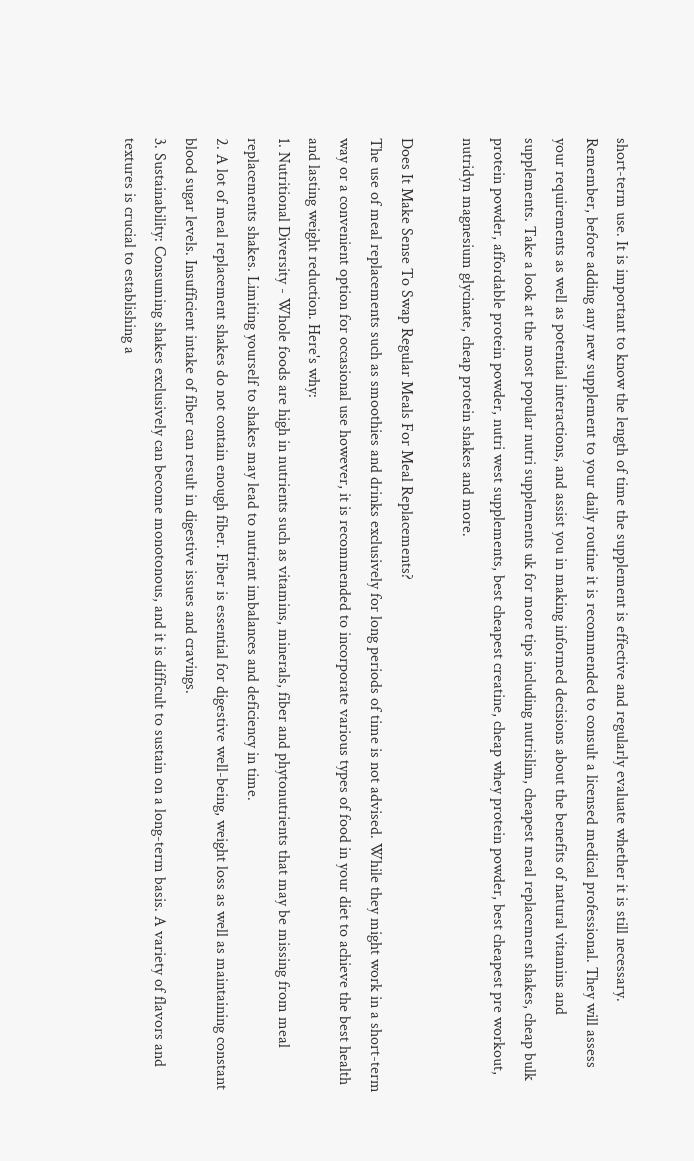short-term use. It is important to know the length of time the supplement is effective and regularly evaluate whether it is still necessary.
Remember, before adding any new supplement to your daily routine it is recommended to consult a licensed medical professional. They will assess your requirements as well as potential interactions, and assist you in making informed decisions about the benefits of natural vitamins and supplements. Take a look at the most popular nutri supplements uk for more tips including nutrislim, cheapest meal replacement shakes, cheap bulk protein powder, affordable protein powder, nutri west supplements, best cheapest creatine, cheap whey protein powder, best cheapest pre workout, nutridyn magnesium glycinate, cheap protein shakes and more.

Does It Make Sense To Swap Regular Meals For Meal Replacements?
The use of meal replacements such as smoothies and drinks exclusively for long periods of time is not advised. While they might work in a short-term way or a convenient option for occasional use however, it is recommended to incorporate various types of food in your diet to achieve the best health and lasting weight reduction. Here's why:
1. Nutritional Diversity - Whole foods are high in nutrients such as vitamins, minerals, fiber and phytonutrients that may be missing from meal replacements shakes. Limiting yourself to shakes may lead to nutrient imbalances and deficiency in time.
2. A lot of meal replacement shakes do not contain enough fiber. Fiber is essential for digestive well-being, weight loss as well as maintaining constant blood sugar levels. Insufficient intake of fiber can result in digestive issues and cravings.
3. Sustainability: Consuming shakes exclusively can become monotonous, and it is difficult to sustain on a long-term basis. A variety of flavors and textures is crucial to establishing a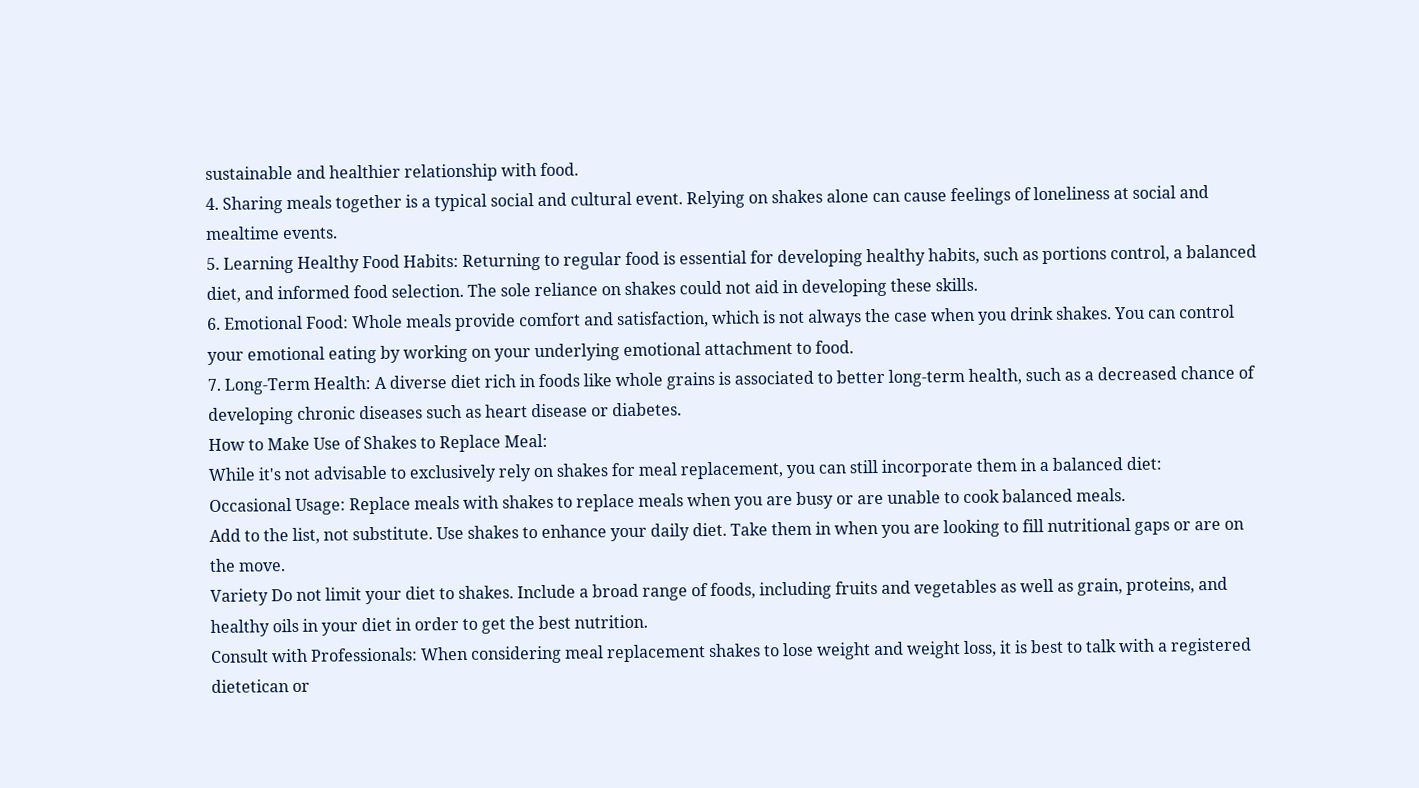sustainable and healthier relationship with food.
4. Sharing meals together is a typical social and cultural event. Relying on shakes alone can cause feelings of loneliness at social and mealtime events.
5. Learning Healthy Food Habits: Returning to regular food is essential for developing healthy habits, such as portions control, a balanced diet, and informed food selection. The sole reliance on shakes could not aid in developing these skills.
6. Emotional Food: Whole meals provide comfort and satisfaction, which is not always the case when you drink shakes. You can control your emotional eating by working on your underlying emotional attachment to food.
7. Long-Term Health: A diverse diet rich in foods like whole grains is associated to better long-term health, such as a decreased chance of developing chronic diseases such as heart disease or diabetes.
How to Make Use of Shakes to Replace Meal:
While it's not advisable to exclusively rely on shakes for meal replacement, you can still incorporate them in a balanced diet:
Occasional Usage: Replace meals with shakes to replace meals when you are busy or are unable to cook balanced meals.
Add to the list, not substitute. Use shakes to enhance your daily diet. Take them in when you are looking to fill nutritional gaps or are on the move.
Variety Do not limit your diet to shakes. Include a broad range of foods, including fruits and vegetables as well as grain, proteins, and healthy oils in your diet in order to get the best nutrition.
Consult with Professionals: When considering meal replacement shakes to lose weight and weight loss, it is best to talk with a registered dietetican or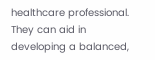healthcare professional. They can aid in developing a balanced,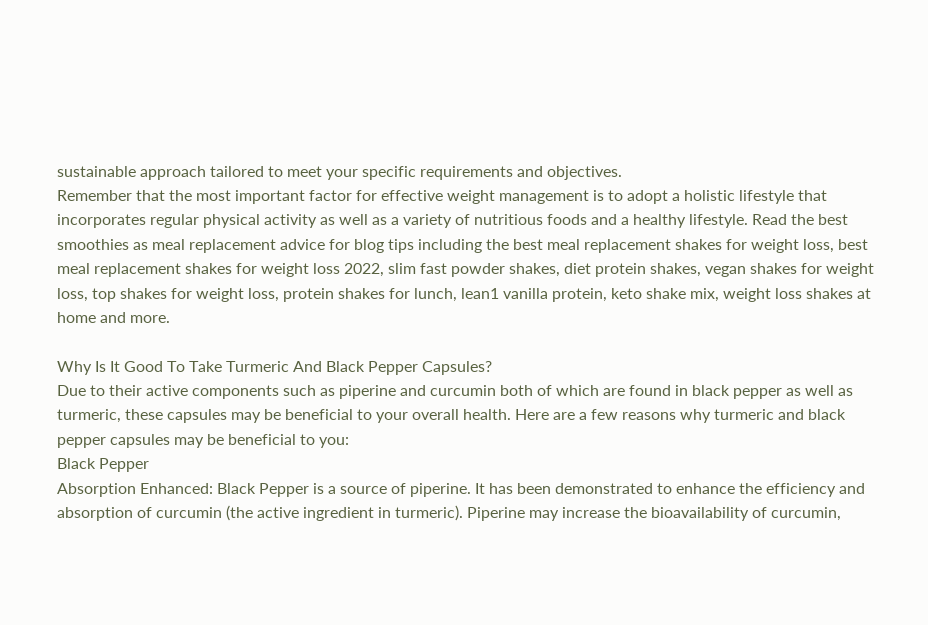sustainable approach tailored to meet your specific requirements and objectives.
Remember that the most important factor for effective weight management is to adopt a holistic lifestyle that incorporates regular physical activity as well as a variety of nutritious foods and a healthy lifestyle. Read the best smoothies as meal replacement advice for blog tips including the best meal replacement shakes for weight loss, best meal replacement shakes for weight loss 2022, slim fast powder shakes, diet protein shakes, vegan shakes for weight loss, top shakes for weight loss, protein shakes for lunch, lean1 vanilla protein, keto shake mix, weight loss shakes at home and more.

Why Is It Good To Take Turmeric And Black Pepper Capsules?
Due to their active components such as piperine and curcumin both of which are found in black pepper as well as turmeric, these capsules may be beneficial to your overall health. Here are a few reasons why turmeric and black pepper capsules may be beneficial to you:
Black Pepper
Absorption Enhanced: Black Pepper is a source of piperine. It has been demonstrated to enhance the efficiency and absorption of curcumin (the active ingredient in turmeric). Piperine may increase the bioavailability of curcumin,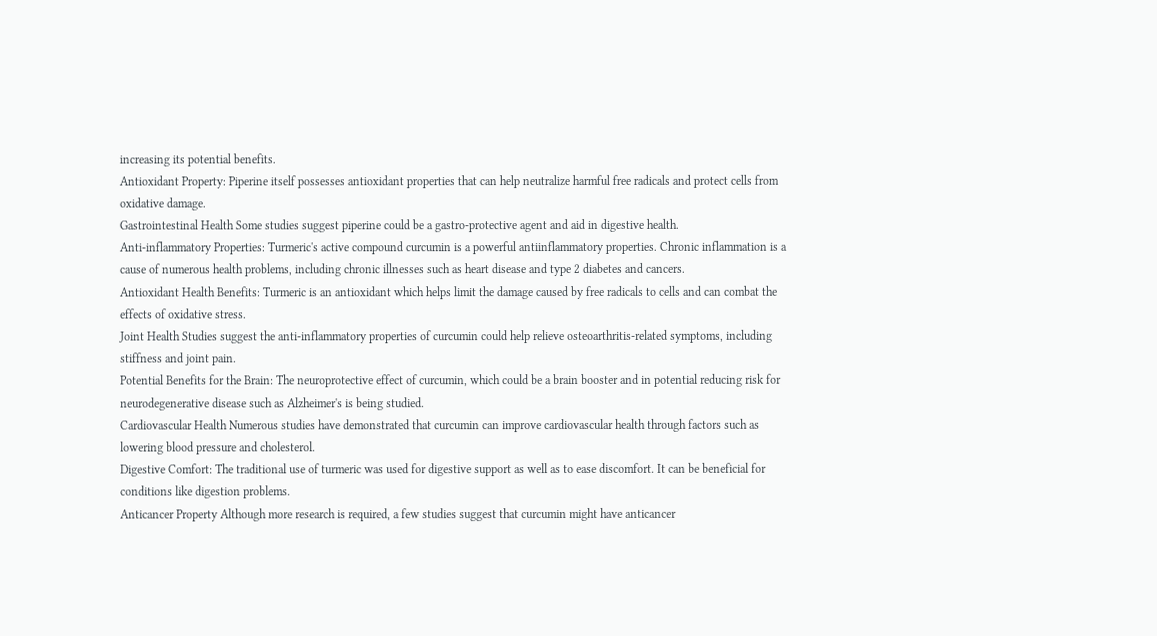increasing its potential benefits.
Antioxidant Property: Piperine itself possesses antioxidant properties that can help neutralize harmful free radicals and protect cells from oxidative damage.
Gastrointestinal Health Some studies suggest piperine could be a gastro-protective agent and aid in digestive health.
Anti-inflammatory Properties: Turmeric's active compound curcumin is a powerful antiinflammatory properties. Chronic inflammation is a cause of numerous health problems, including chronic illnesses such as heart disease and type 2 diabetes and cancers.
Antioxidant Health Benefits: Turmeric is an antioxidant which helps limit the damage caused by free radicals to cells and can combat the effects of oxidative stress.
Joint Health Studies suggest the anti-inflammatory properties of curcumin could help relieve osteoarthritis-related symptoms, including stiffness and joint pain.
Potential Benefits for the Brain: The neuroprotective effect of curcumin, which could be a brain booster and in potential reducing risk for neurodegenerative disease such as Alzheimer's is being studied.
Cardiovascular Health Numerous studies have demonstrated that curcumin can improve cardiovascular health through factors such as lowering blood pressure and cholesterol.
Digestive Comfort: The traditional use of turmeric was used for digestive support as well as to ease discomfort. It can be beneficial for conditions like digestion problems.
Anticancer Property Although more research is required, a few studies suggest that curcumin might have anticancer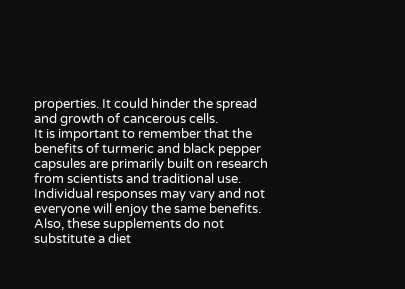properties. It could hinder the spread and growth of cancerous cells.
It is important to remember that the benefits of turmeric and black pepper capsules are primarily built on research from scientists and traditional use. Individual responses may vary and not everyone will enjoy the same benefits. Also, these supplements do not substitute a diet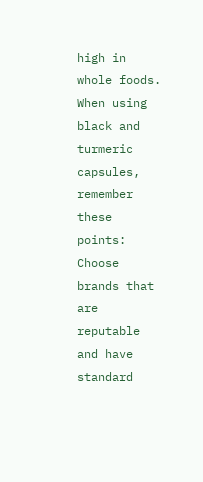high in whole foods.
When using black and turmeric capsules, remember these points:
Choose brands that are reputable and have standard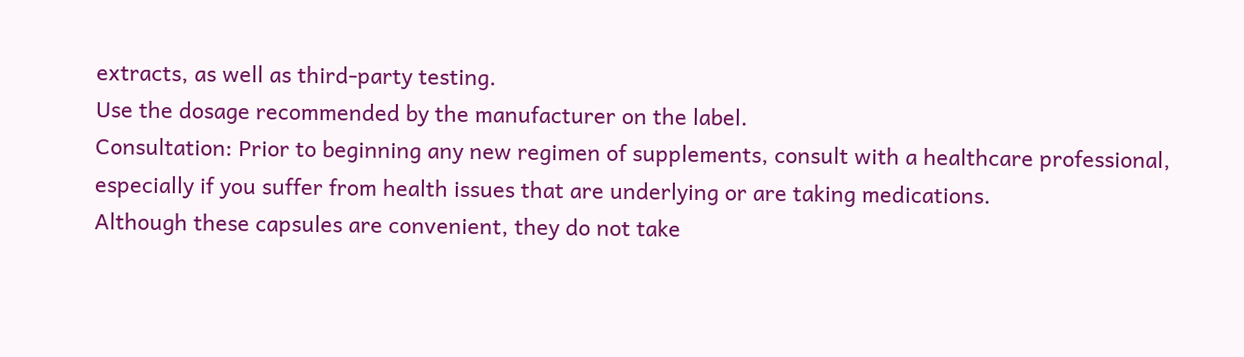extracts, as well as third-party testing.
Use the dosage recommended by the manufacturer on the label.
Consultation: Prior to beginning any new regimen of supplements, consult with a healthcare professional, especially if you suffer from health issues that are underlying or are taking medications.
Although these capsules are convenient, they do not take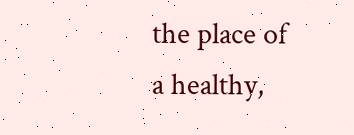the place of a healthy,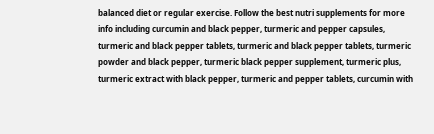balanced diet or regular exercise. Follow the best nutri supplements for more info including curcumin and black pepper, turmeric and pepper capsules, turmeric and black pepper tablets, turmeric and black pepper tablets, turmeric powder and black pepper, turmeric black pepper supplement, turmeric plus, turmeric extract with black pepper, turmeric and pepper tablets, curcumin with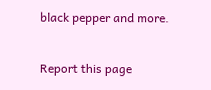black pepper and more.

Report this page